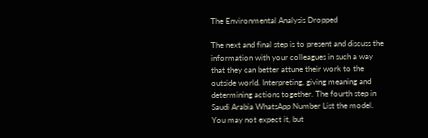The Environmental Analysis Dropped

The next and final step is to present and discuss the information with your colleagues in such a way that they can better attune their work to the outside world. Interpreting, giving meaning and determining actions together. The fourth step in Saudi Arabia WhatsApp Number List the model. You may not expect it, but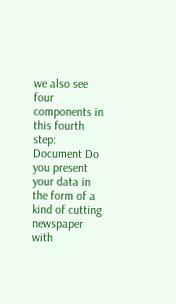we also see four components in this fourth step: Document Do you present your data in the form of a kind of cutting newspaper with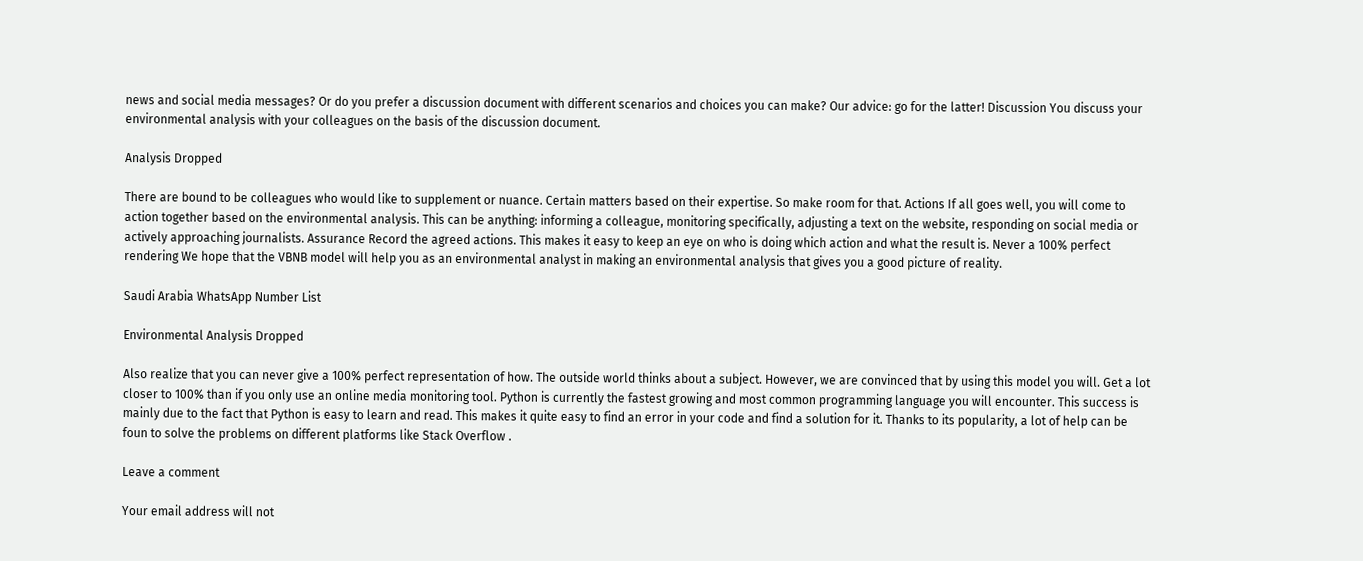news and social media messages? Or do you prefer a discussion document with different scenarios and choices you can make? Our advice: go for the latter! Discussion You discuss your environmental analysis with your colleagues on the basis of the discussion document.

Analysis Dropped

There are bound to be colleagues who would like to supplement or nuance. Certain matters based on their expertise. So make room for that. Actions If all goes well, you will come to action together based on the environmental analysis. This can be anything: informing a colleague, monitoring specifically, adjusting a text on the website, responding on social media or actively approaching journalists. Assurance Record the agreed actions. This makes it easy to keep an eye on who is doing which action and what the result is. Never a 100% perfect rendering We hope that the VBNB model will help you as an environmental analyst in making an environmental analysis that gives you a good picture of reality.

Saudi Arabia WhatsApp Number List

Environmental Analysis Dropped

Also realize that you can never give a 100% perfect representation of how. The outside world thinks about a subject. However, we are convinced that by using this model you will. Get a lot closer to 100% than if you only use an online media monitoring tool. Python is currently the fastest growing and most common programming language you will encounter. This success is mainly due to the fact that Python is easy to learn and read. This makes it quite easy to find an error in your code and find a solution for it. Thanks to its popularity, a lot of help can be foun to solve the problems on different platforms like Stack Overflow .

Leave a comment

Your email address will not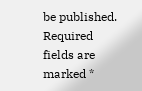be published. Required fields are marked *